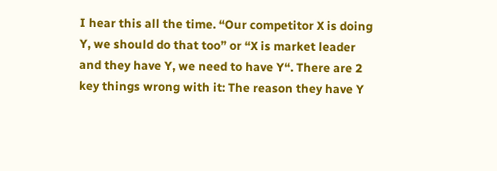I hear this all the time. “Our competitor X is doing Y, we should do that too” or “X is market leader and they have Y, we need to have Y“. There are 2 key things wrong with it: The reason they have Y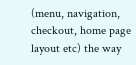(menu, navigation, checkout, home page layout etc) the way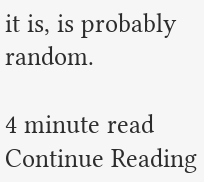it is, is probably random.

4 minute read Continue Reading